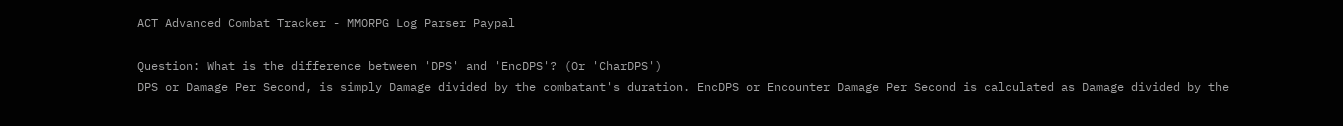ACT Advanced Combat Tracker - MMORPG Log Parser Paypal

Question: What is the difference between 'DPS' and 'EncDPS'? (Or 'CharDPS')
DPS or Damage Per Second, is simply Damage divided by the combatant's duration. EncDPS or Encounter Damage Per Second is calculated as Damage divided by the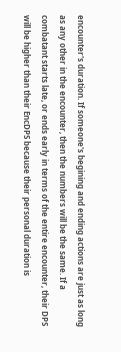encounter's duration. If someone's begining and ending actions are just as long as any other in the encounter, then the numbers will be the same. If a combatant starts late, or ends early in terms of the entire encounter, their DPS will be higher than their EncDPS because their personal duration is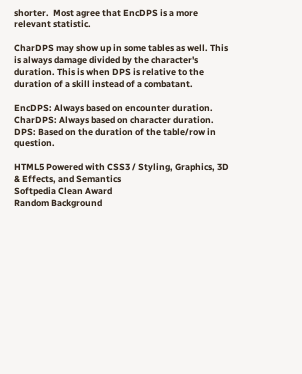shorter.  Most agree that EncDPS is a more relevant statistic.

CharDPS may show up in some tables as well. This is always damage divided by the character's duration. This is when DPS is relative to the duration of a skill instead of a combatant.

EncDPS: Always based on encounter duration.
CharDPS: Always based on character duration.
DPS: Based on the duration of the table/row in question.

HTML5 Powered with CSS3 / Styling, Graphics, 3D & Effects, and Semantics
Softpedia Clean Award
Random Background